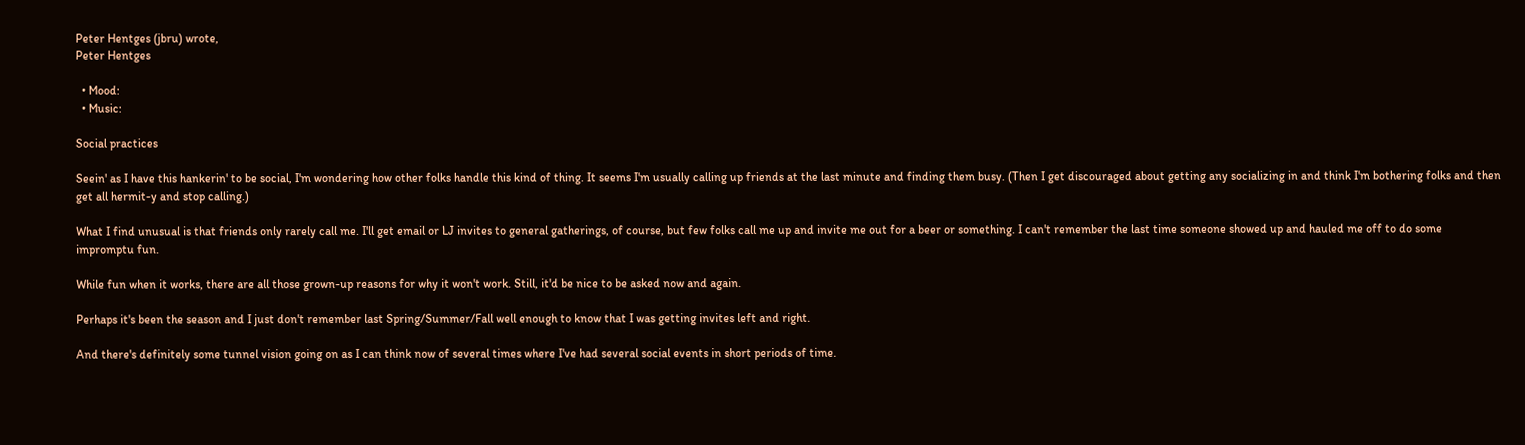Peter Hentges (jbru) wrote,
Peter Hentges

  • Mood:
  • Music:

Social practices

Seein' as I have this hankerin' to be social, I'm wondering how other folks handle this kind of thing. It seems I'm usually calling up friends at the last minute and finding them busy. (Then I get discouraged about getting any socializing in and think I'm bothering folks and then get all hermit-y and stop calling.)

What I find unusual is that friends only rarely call me. I'll get email or LJ invites to general gatherings, of course, but few folks call me up and invite me out for a beer or something. I can't remember the last time someone showed up and hauled me off to do some impromptu fun.

While fun when it works, there are all those grown-up reasons for why it won't work. Still, it'd be nice to be asked now and again.

Perhaps it's been the season and I just don't remember last Spring/Summer/Fall well enough to know that I was getting invites left and right.

And there's definitely some tunnel vision going on as I can think now of several times where I've had several social events in short periods of time.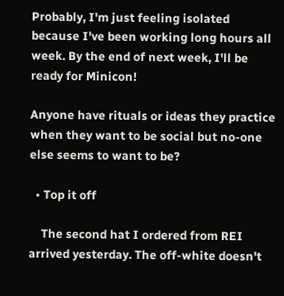Probably, I'm just feeling isolated because I've been working long hours all week. By the end of next week, I'll be ready for Minicon!

Anyone have rituals or ideas they practice when they want to be social but no-one else seems to want to be?

  • Top it off

    The second hat I ordered from REI arrived yesterday. The off-white doesn't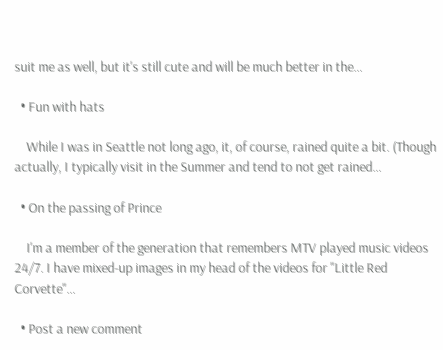suit me as well, but it's still cute and will be much better in the…

  • Fun with hats

    While I was in Seattle not long ago, it, of course, rained quite a bit. (Though actually, I typically visit in the Summer and tend to not get rained…

  • On the passing of Prince

    I'm a member of the generation that remembers MTV played music videos 24/7. I have mixed-up images in my head of the videos for "Little Red Corvette"…

  • Post a new comment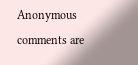Anonymous comments are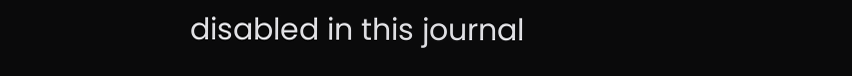disabled in this journal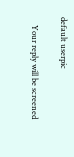default userpic

    Your reply will be screened